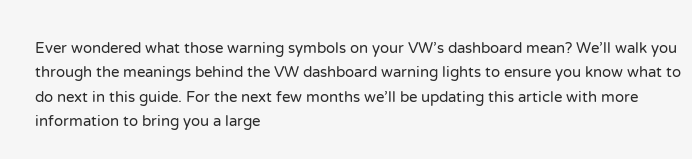Ever wondered what those warning symbols on your VW’s dashboard mean? We’ll walk you through the meanings behind the VW dashboard warning lights to ensure you know what to do next in this guide. For the next few months we’ll be updating this article with more information to bring you a large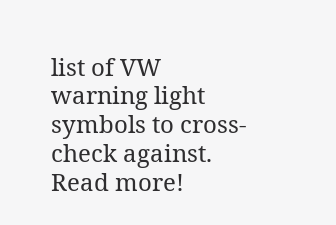list of VW warning light symbols to cross-check against. Read more!